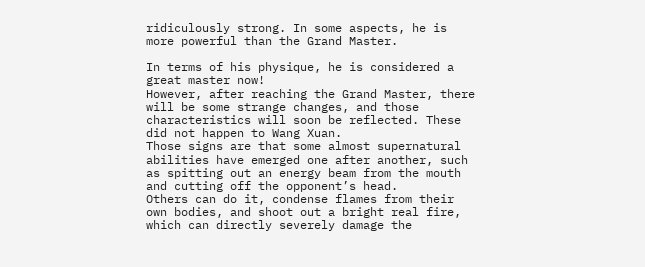ridiculously strong. In some aspects, he is more powerful than the Grand Master.

In terms of his physique, he is considered a great master now!
However, after reaching the Grand Master, there will be some strange changes, and those characteristics will soon be reflected. These did not happen to Wang Xuan.
Those signs are that some almost supernatural abilities have emerged one after another, such as spitting out an energy beam from the mouth and cutting off the opponent’s head.
Others can do it, condense flames from their own bodies, and shoot out a bright real fire, which can directly severely damage the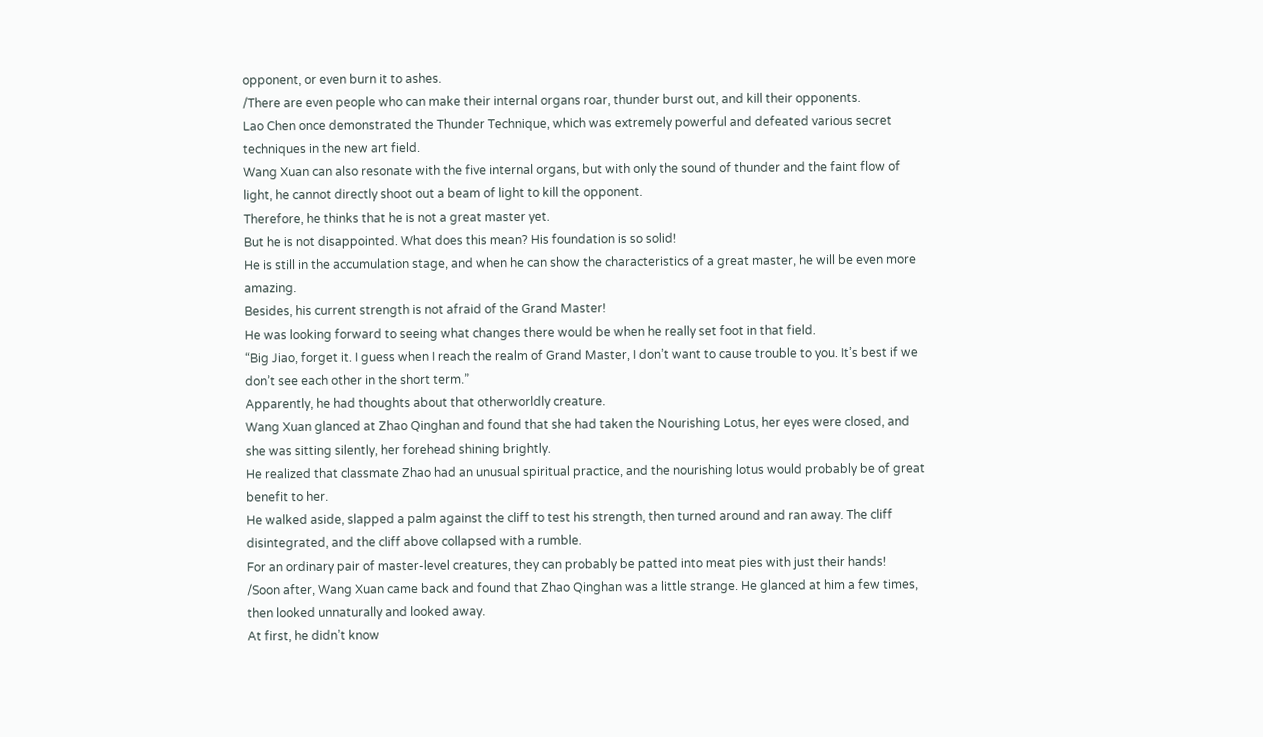opponent, or even burn it to ashes.
/There are even people who can make their internal organs roar, thunder burst out, and kill their opponents.
Lao Chen once demonstrated the Thunder Technique, which was extremely powerful and defeated various secret techniques in the new art field.
Wang Xuan can also resonate with the five internal organs, but with only the sound of thunder and the faint flow of light, he cannot directly shoot out a beam of light to kill the opponent.
Therefore, he thinks that he is not a great master yet.
But he is not disappointed. What does this mean? His foundation is so solid!
He is still in the accumulation stage, and when he can show the characteristics of a great master, he will be even more amazing.
Besides, his current strength is not afraid of the Grand Master!
He was looking forward to seeing what changes there would be when he really set foot in that field.
“Big Jiao, forget it. I guess when I reach the realm of Grand Master, I don’t want to cause trouble to you. It’s best if we don’t see each other in the short term.”
Apparently, he had thoughts about that otherworldly creature.
Wang Xuan glanced at Zhao Qinghan and found that she had taken the Nourishing Lotus, her eyes were closed, and she was sitting silently, her forehead shining brightly.
He realized that classmate Zhao had an unusual spiritual practice, and the nourishing lotus would probably be of great benefit to her.
He walked aside, slapped a palm against the cliff to test his strength, then turned around and ran away. The cliff disintegrated, and the cliff above collapsed with a rumble.
For an ordinary pair of master-level creatures, they can probably be patted into meat pies with just their hands!
/Soon after, Wang Xuan came back and found that Zhao Qinghan was a little strange. He glanced at him a few times, then looked unnaturally and looked away.
At first, he didn’t know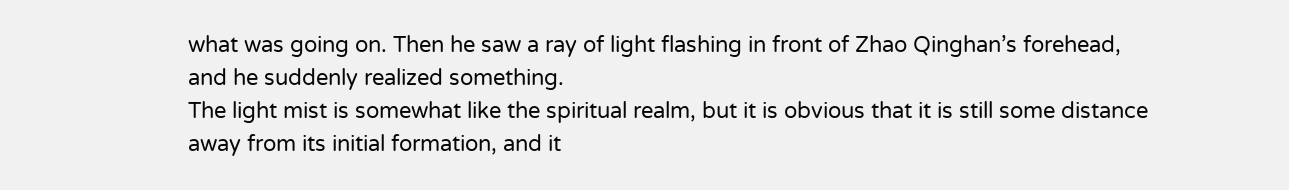what was going on. Then he saw a ray of light flashing in front of Zhao Qinghan’s forehead, and he suddenly realized something.
The light mist is somewhat like the spiritual realm, but it is obvious that it is still some distance away from its initial formation, and it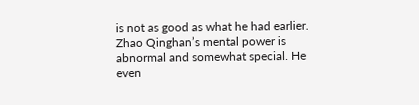is not as good as what he had earlier.
Zhao Qinghan’s mental power is abnormal and somewhat special. He even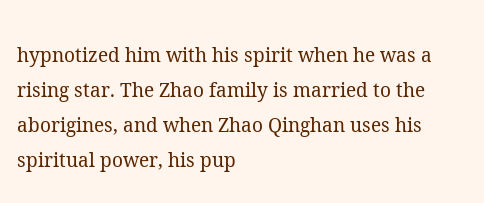hypnotized him with his spirit when he was a rising star. The Zhao family is married to the aborigines, and when Zhao Qinghan uses his spiritual power, his pup